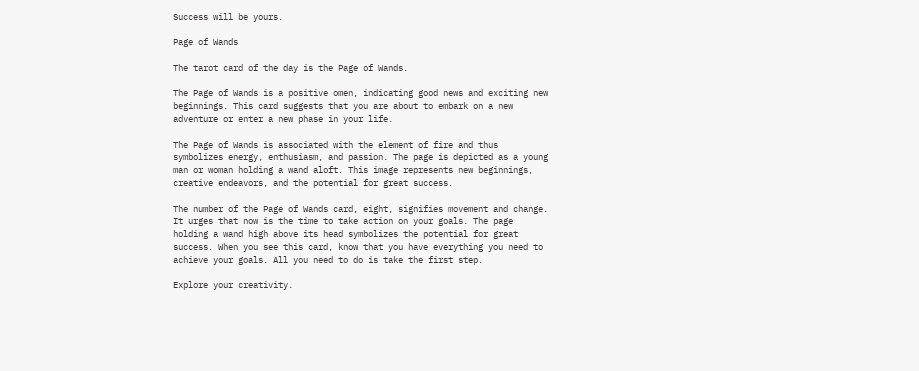Success will be yours.

Page of Wands

The tarot card of the day is the Page of Wands.

The Page of Wands is a positive omen, indicating good news and exciting new beginnings. This card suggests that you are about to embark on a new adventure or enter a new phase in your life.

The Page of Wands is associated with the element of fire and thus symbolizes energy, enthusiasm, and passion. The page is depicted as a young man or woman holding a wand aloft. This image represents new beginnings, creative endeavors, and the potential for great success.

The number of the Page of Wands card, eight, signifies movement and change. It urges that now is the time to take action on your goals. The page holding a wand high above its head symbolizes the potential for great success. When you see this card, know that you have everything you need to achieve your goals. All you need to do is take the first step.

Explore your creativity.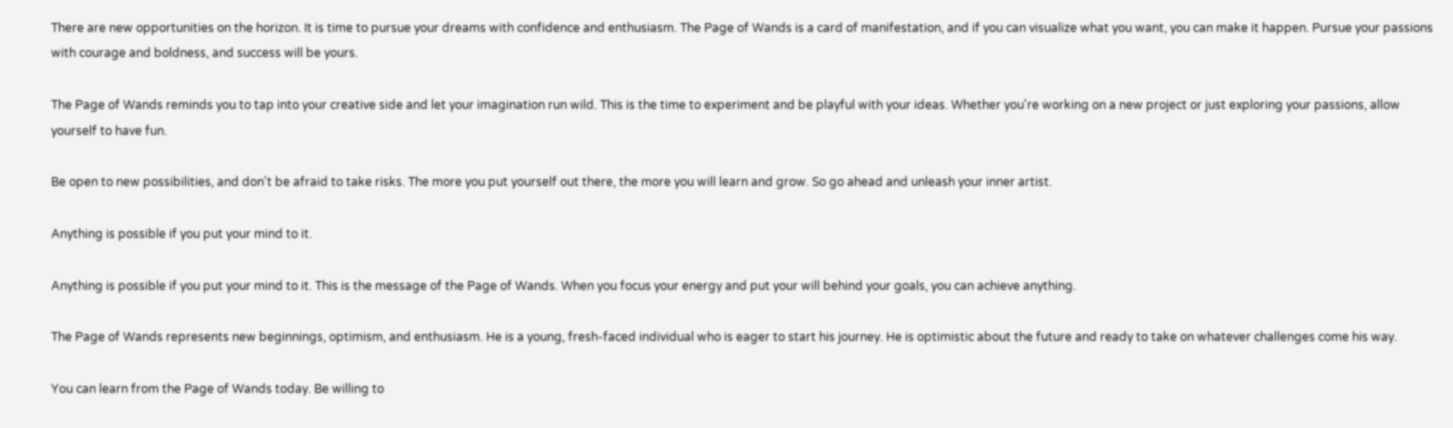There are new opportunities on the horizon. It is time to pursue your dreams with confidence and enthusiasm. The Page of Wands is a card of manifestation, and if you can visualize what you want, you can make it happen. Pursue your passions with courage and boldness, and success will be yours.

The Page of Wands reminds you to tap into your creative side and let your imagination run wild. This is the time to experiment and be playful with your ideas. Whether you're working on a new project or just exploring your passions, allow yourself to have fun.

Be open to new possibilities, and don't be afraid to take risks. The more you put yourself out there, the more you will learn and grow. So go ahead and unleash your inner artist.

Anything is possible if you put your mind to it.

Anything is possible if you put your mind to it. This is the message of the Page of Wands. When you focus your energy and put your will behind your goals, you can achieve anything.

The Page of Wands represents new beginnings, optimism, and enthusiasm. He is a young, fresh-faced individual who is eager to start his journey. He is optimistic about the future and ready to take on whatever challenges come his way.

You can learn from the Page of Wands today. Be willing to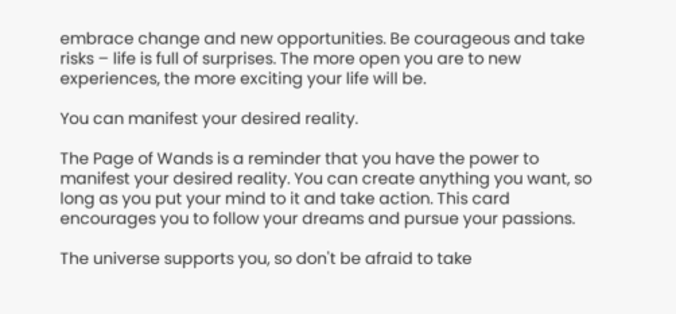embrace change and new opportunities. Be courageous and take risks – life is full of surprises. The more open you are to new experiences, the more exciting your life will be.

You can manifest your desired reality.

The Page of Wands is a reminder that you have the power to manifest your desired reality. You can create anything you want, so long as you put your mind to it and take action. This card encourages you to follow your dreams and pursue your passions.

The universe supports you, so don't be afraid to take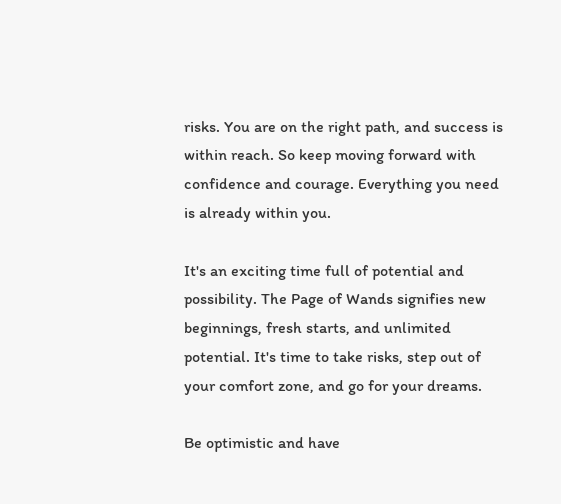risks. You are on the right path, and success is within reach. So keep moving forward with confidence and courage. Everything you need is already within you.

It's an exciting time full of potential and possibility. The Page of Wands signifies new beginnings, fresh starts, and unlimited potential. It's time to take risks, step out of your comfort zone, and go for your dreams.

Be optimistic and have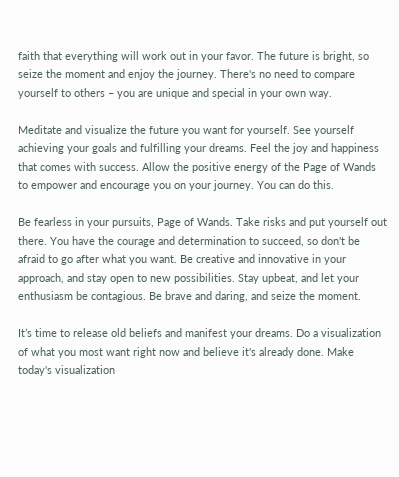faith that everything will work out in your favor. The future is bright, so seize the moment and enjoy the journey. There's no need to compare yourself to others – you are unique and special in your own way.

Meditate and visualize the future you want for yourself. See yourself achieving your goals and fulfilling your dreams. Feel the joy and happiness that comes with success. Allow the positive energy of the Page of Wands to empower and encourage you on your journey. You can do this.

Be fearless in your pursuits, Page of Wands. Take risks and put yourself out there. You have the courage and determination to succeed, so don't be afraid to go after what you want. Be creative and innovative in your approach, and stay open to new possibilities. Stay upbeat, and let your enthusiasm be contagious. Be brave and daring, and seize the moment.

It’s time to release old beliefs and manifest your dreams. Do a visualization of what you most want right now and believe it's already done. Make today's visualization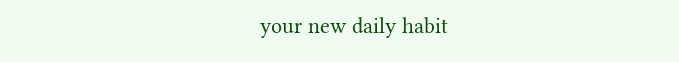your new daily habit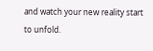and watch your new reality start to unfold.